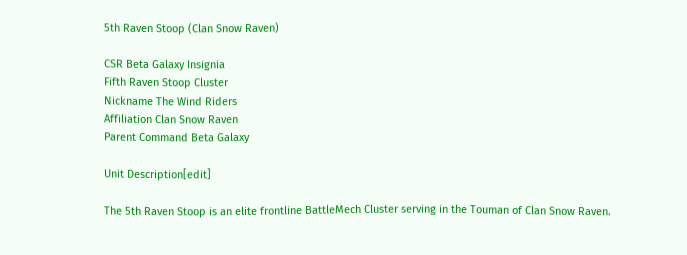5th Raven Stoop (Clan Snow Raven)

CSR Beta Galaxy Insignia
Fifth Raven Stoop Cluster
Nickname The Wind Riders
Affiliation Clan Snow Raven
Parent Command Beta Galaxy

Unit Description[edit]

The 5th Raven Stoop is an elite frontline BattleMech Cluster serving in the Touman of Clan Snow Raven.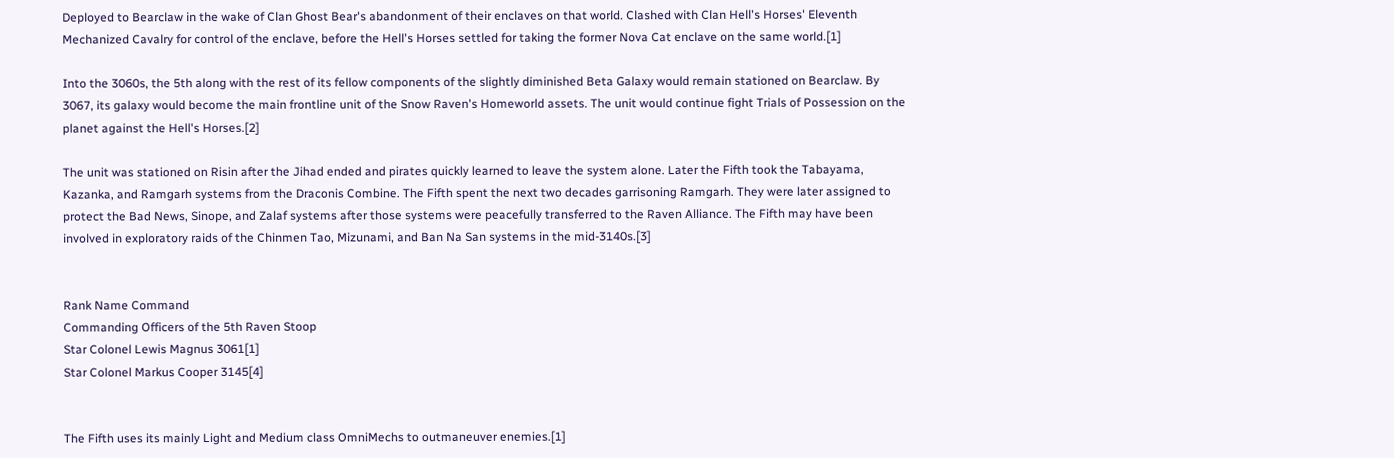Deployed to Bearclaw in the wake of Clan Ghost Bear's abandonment of their enclaves on that world. Clashed with Clan Hell's Horses' Eleventh Mechanized Cavalry for control of the enclave, before the Hell's Horses settled for taking the former Nova Cat enclave on the same world.[1]

Into the 3060s, the 5th along with the rest of its fellow components of the slightly diminished Beta Galaxy would remain stationed on Bearclaw. By 3067, its galaxy would become the main frontline unit of the Snow Raven's Homeworld assets. The unit would continue fight Trials of Possession on the planet against the Hell's Horses.[2]

The unit was stationed on Risin after the Jihad ended and pirates quickly learned to leave the system alone. Later the Fifth took the Tabayama, Kazanka, and Ramgarh systems from the Draconis Combine. The Fifth spent the next two decades garrisoning Ramgarh. They were later assigned to protect the Bad News, Sinope, and Zalaf systems after those systems were peacefully transferred to the Raven Alliance. The Fifth may have been involved in exploratory raids of the Chinmen Tao, Mizunami, and Ban Na San systems in the mid-3140s.[3]


Rank Name Command
Commanding Officers of the 5th Raven Stoop
Star Colonel Lewis Magnus 3061[1]
Star Colonel Markus Cooper 3145[4]


The Fifth uses its mainly Light and Medium class OmniMechs to outmaneuver enemies.[1]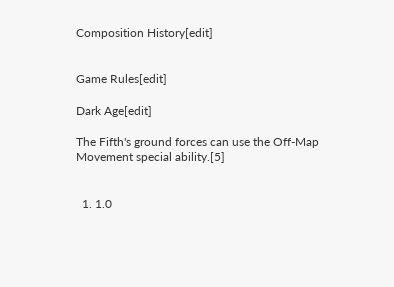Composition History[edit]


Game Rules[edit]

Dark Age[edit]

The Fifth's ground forces can use the Off-Map Movement special ability.[5]


  1. 1.0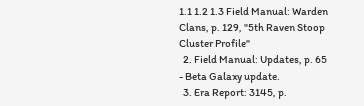1.1 1.2 1.3 Field Manual: Warden Clans, p. 129, "5th Raven Stoop Cluster Profile"
  2. Field Manual: Updates, p. 65 - Beta Galaxy update.
  3. Era Report: 3145, p.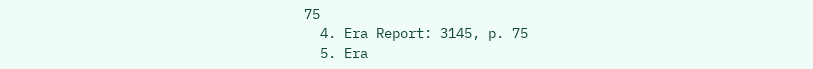75
  4. Era Report: 3145, p. 75
  5. Era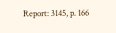Report: 3145, p. 166